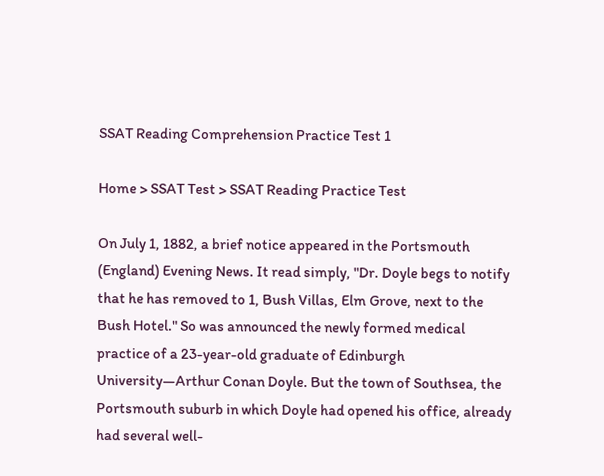SSAT Reading Comprehension Practice Test 1

Home > SSAT Test > SSAT Reading Practice Test

On July 1, 1882, a brief notice appeared in the Portsmouth (England) Evening News. It read simply, "Dr. Doyle begs to notify that he has removed to 1, Bush Villas, Elm Grove, next to the Bush Hotel." So was announced the newly formed medical practice of a 23-year-old graduate of Edinburgh University—Arthur Conan Doyle. But the town of Southsea, the Portsmouth suburb in which Doyle had opened his office, already had several well-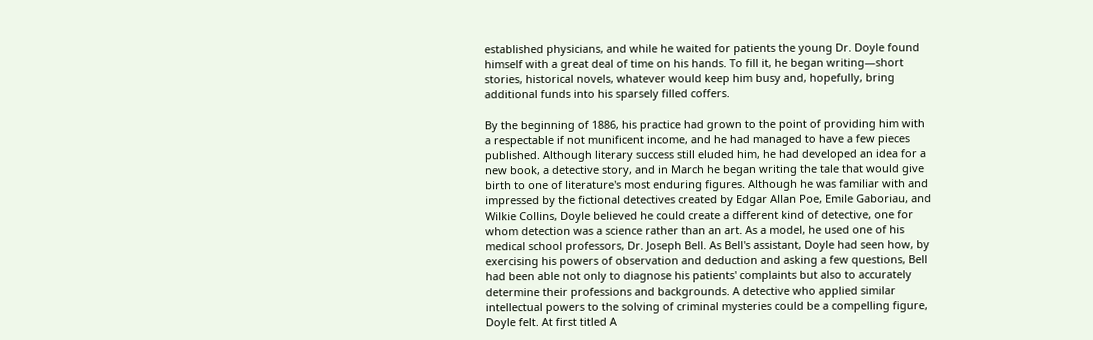established physicians, and while he waited for patients the young Dr. Doyle found himself with a great deal of time on his hands. To fill it, he began writing—short stories, historical novels, whatever would keep him busy and, hopefully, bring additional funds into his sparsely filled coffers.

By the beginning of 1886, his practice had grown to the point of providing him with a respectable if not munificent income, and he had managed to have a few pieces published. Although literary success still eluded him, he had developed an idea for a new book, a detective story, and in March he began writing the tale that would give birth to one of literature's most enduring figures. Although he was familiar with and impressed by the fictional detectives created by Edgar Allan Poe, Emile Gaboriau, and Wilkie Collins, Doyle believed he could create a different kind of detective, one for whom detection was a science rather than an art. As a model, he used one of his medical school professors, Dr. Joseph Bell. As Bell's assistant, Doyle had seen how, by exercising his powers of observation and deduction and asking a few questions, Bell had been able not only to diagnose his patients' complaints but also to accurately determine their professions and backgrounds. A detective who applied similar intellectual powers to the solving of criminal mysteries could be a compelling figure, Doyle felt. At first titled A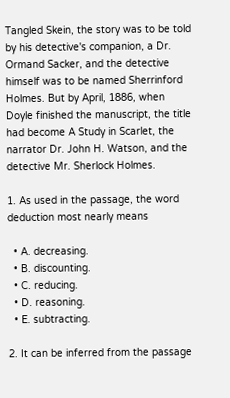Tangled Skein, the story was to be told by his detective's companion, a Dr. Ormand Sacker, and the detective himself was to be named Sherrinford Holmes. But by April, 1886, when Doyle finished the manuscript, the title had become A Study in Scarlet, the narrator Dr. John H. Watson, and the detective Mr. Sherlock Holmes.

1. As used in the passage, the word deduction most nearly means

  • A. decreasing.
  • B. discounting.
  • C. reducing.
  • D. reasoning.
  • E. subtracting.

2. It can be inferred from the passage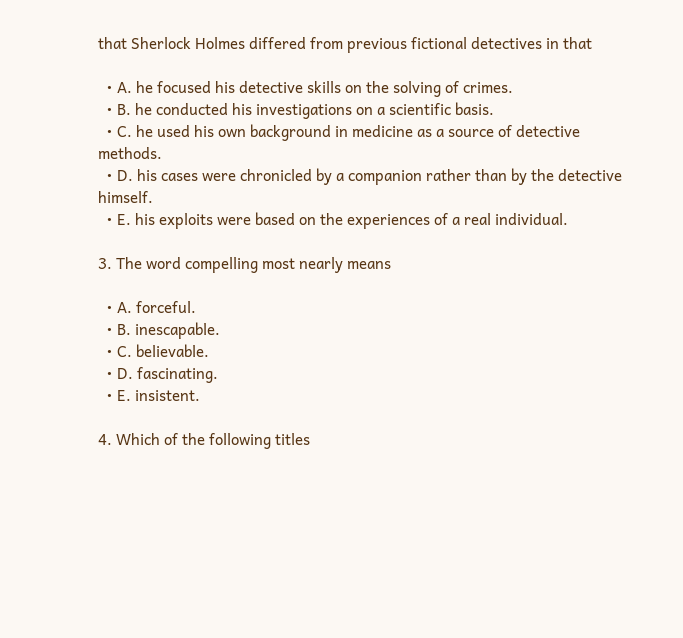that Sherlock Holmes differed from previous fictional detectives in that

  • A. he focused his detective skills on the solving of crimes.
  • B. he conducted his investigations on a scientific basis.
  • C. he used his own background in medicine as a source of detective methods.
  • D. his cases were chronicled by a companion rather than by the detective himself.
  • E. his exploits were based on the experiences of a real individual.

3. The word compelling most nearly means

  • A. forceful.
  • B. inescapable.
  • C. believable.
  • D. fascinating.
  • E. insistent.

4. Which of the following titles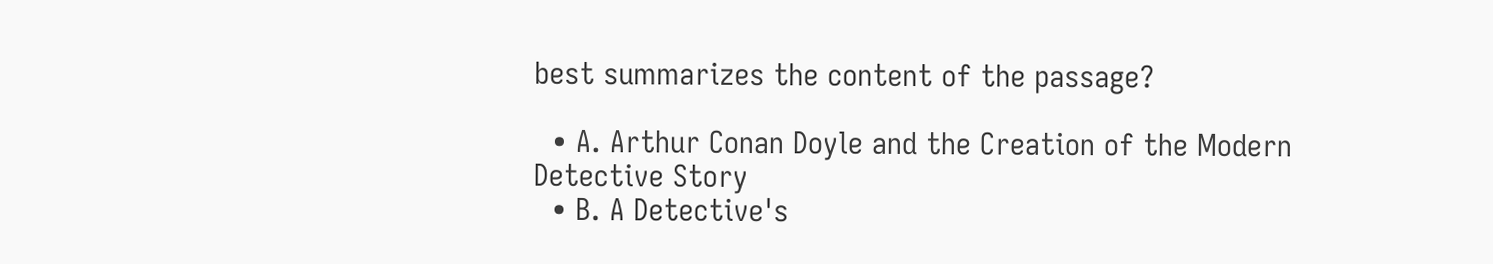best summarizes the content of the passage?

  • A. Arthur Conan Doyle and the Creation of the Modern Detective Story
  • B. A Detective's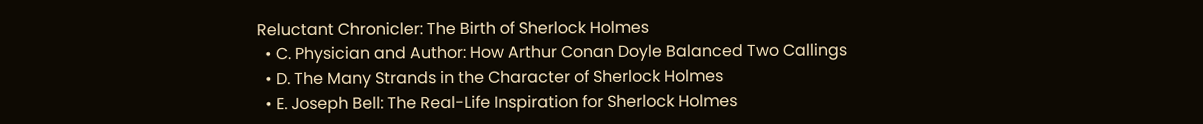Reluctant Chronicler: The Birth of Sherlock Holmes
  • C. Physician and Author: How Arthur Conan Doyle Balanced Two Callings
  • D. The Many Strands in the Character of Sherlock Holmes
  • E. Joseph Bell: The Real-Life Inspiration for Sherlock Holmes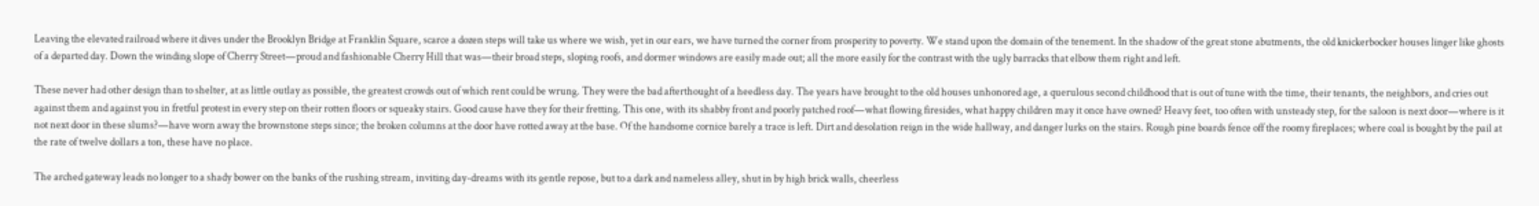Leaving the elevated railroad where it dives under the Brooklyn Bridge at Franklin Square, scarce a dozen steps will take us where we wish, yet in our ears, we have turned the corner from prosperity to poverty. We stand upon the domain of the tenement. In the shadow of the great stone abutments, the old knickerbocker houses linger like ghosts of a departed day. Down the winding slope of Cherry Street—proud and fashionable Cherry Hill that was—their broad steps, sloping roofs, and dormer windows are easily made out; all the more easily for the contrast with the ugly barracks that elbow them right and left.

These never had other design than to shelter, at as little outlay as possible, the greatest crowds out of which rent could be wrung. They were the bad afterthought of a heedless day. The years have brought to the old houses unhonored age, a querulous second childhood that is out of tune with the time, their tenants, the neighbors, and cries out against them and against you in fretful protest in every step on their rotten floors or squeaky stairs. Good cause have they for their fretting. This one, with its shabby front and poorly patched roof—what flowing firesides, what happy children may it once have owned? Heavy feet, too often with unsteady step, for the saloon is next door—where is it not next door in these slums?—have worn away the brownstone steps since; the broken columns at the door have rotted away at the base. Of the handsome cornice barely a trace is left. Dirt and desolation reign in the wide hallway, and danger lurks on the stairs. Rough pine boards fence off the roomy fireplaces; where coal is bought by the pail at the rate of twelve dollars a ton, these have no place.

The arched gateway leads no longer to a shady bower on the banks of the rushing stream, inviting day-dreams with its gentle repose, but to a dark and nameless alley, shut in by high brick walls, cheerless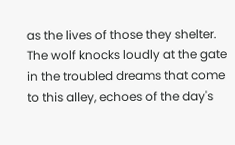as the lives of those they shelter. The wolf knocks loudly at the gate in the troubled dreams that come to this alley, echoes of the day's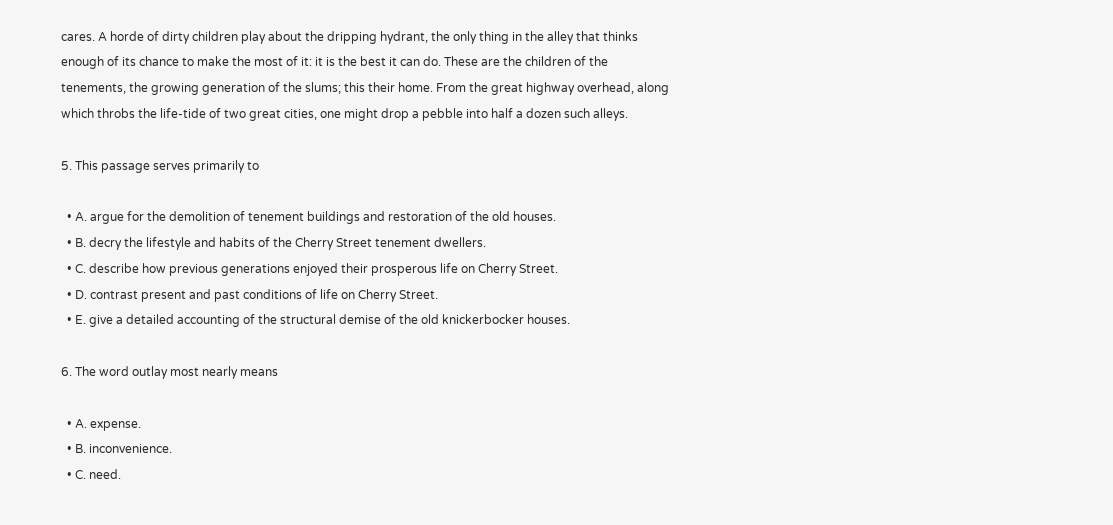cares. A horde of dirty children play about the dripping hydrant, the only thing in the alley that thinks enough of its chance to make the most of it: it is the best it can do. These are the children of the tenements, the growing generation of the slums; this their home. From the great highway overhead, along which throbs the life-tide of two great cities, one might drop a pebble into half a dozen such alleys.

5. This passage serves primarily to

  • A. argue for the demolition of tenement buildings and restoration of the old houses.
  • B. decry the lifestyle and habits of the Cherry Street tenement dwellers.
  • C. describe how previous generations enjoyed their prosperous life on Cherry Street.
  • D. contrast present and past conditions of life on Cherry Street.
  • E. give a detailed accounting of the structural demise of the old knickerbocker houses.

6. The word outlay most nearly means

  • A. expense.
  • B. inconvenience.
  • C. need.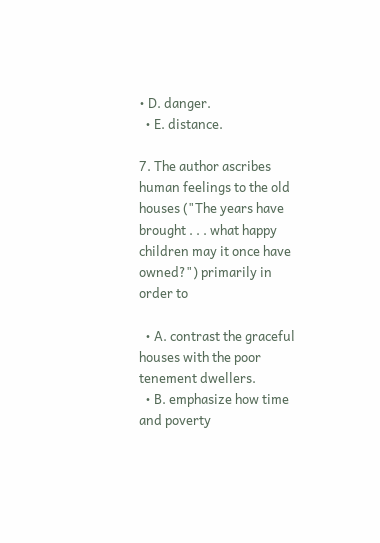• D. danger.
  • E. distance.

7. The author ascribes human feelings to the old houses ("The years have brought . . . what happy children may it once have owned?") primarily in order to

  • A. contrast the graceful houses with the poor tenement dwellers.
  • B. emphasize how time and poverty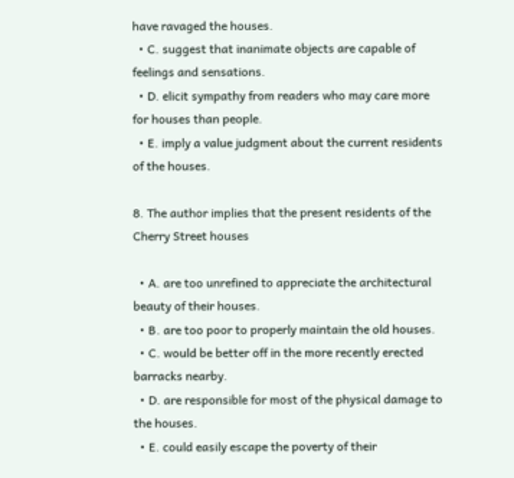have ravaged the houses.
  • C. suggest that inanimate objects are capable of feelings and sensations.
  • D. elicit sympathy from readers who may care more for houses than people.
  • E. imply a value judgment about the current residents of the houses.

8. The author implies that the present residents of the Cherry Street houses

  • A. are too unrefined to appreciate the architectural beauty of their houses.
  • B. are too poor to properly maintain the old houses.
  • C. would be better off in the more recently erected barracks nearby.
  • D. are responsible for most of the physical damage to the houses.
  • E. could easily escape the poverty of their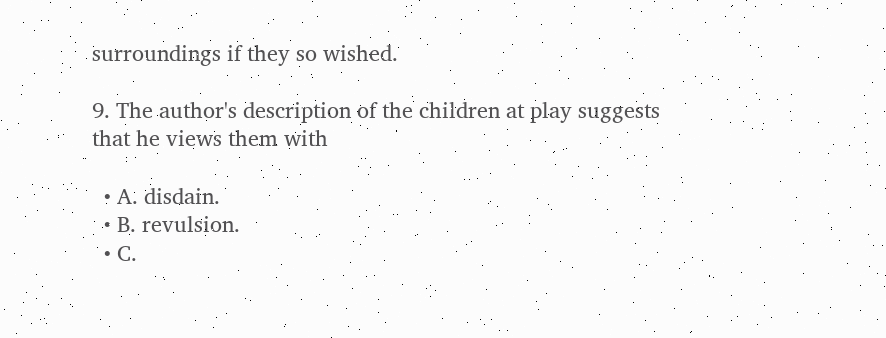surroundings if they so wished.

9. The author's description of the children at play suggests that he views them with

  • A. disdain.
  • B. revulsion.
  • C.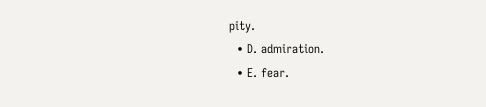pity.
  • D. admiration.
  • E. fear.